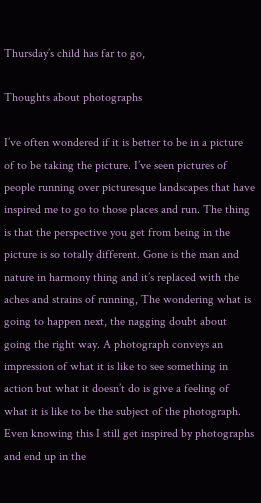Thursday’s child has far to go,

Thoughts about photographs

I’ve often wondered if it is better to be in a picture of to be taking the picture. I’ve seen pictures of people running over picturesque landscapes that have inspired me to go to those places and run. The thing is that the perspective you get from being in the picture is so totally different. Gone is the man and nature in harmony thing and it’s replaced with the aches and strains of running, The wondering what is going to happen next, the nagging doubt about going the right way. A photograph conveys an impression of what it is like to see something in action but what it doesn’t do is give a feeling of what it is like to be the subject of the photograph. Even knowing this I still get inspired by photographs and end up in the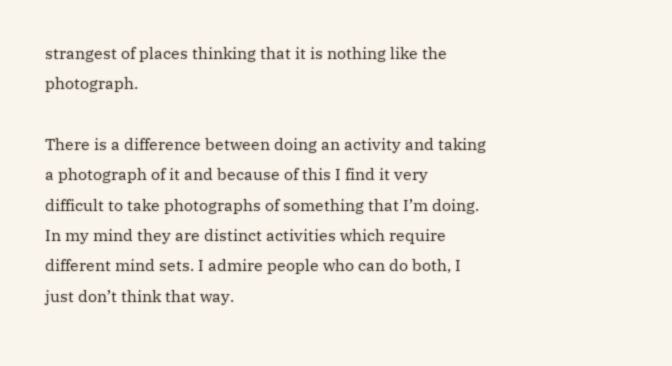strangest of places thinking that it is nothing like the photograph.

There is a difference between doing an activity and taking a photograph of it and because of this I find it very difficult to take photographs of something that I’m doing. In my mind they are distinct activities which require different mind sets. I admire people who can do both, I just don’t think that way.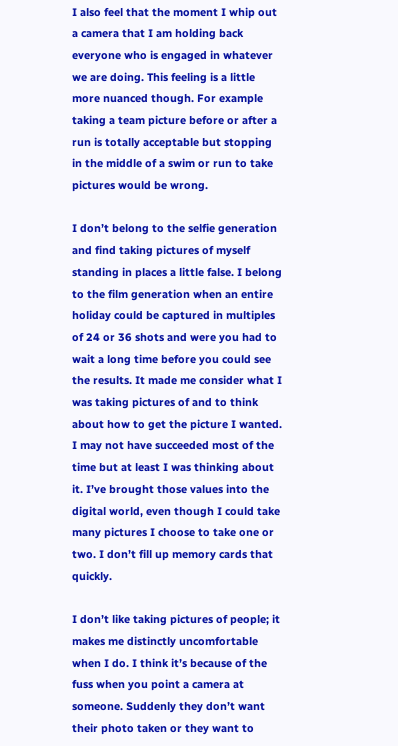I also feel that the moment I whip out a camera that I am holding back everyone who is engaged in whatever we are doing. This feeling is a little more nuanced though. For example taking a team picture before or after a run is totally acceptable but stopping in the middle of a swim or run to take pictures would be wrong.

I don’t belong to the selfie generation and find taking pictures of myself standing in places a little false. I belong to the film generation when an entire holiday could be captured in multiples of 24 or 36 shots and were you had to wait a long time before you could see the results. It made me consider what I was taking pictures of and to think about how to get the picture I wanted. I may not have succeeded most of the time but at least I was thinking about it. I’ve brought those values into the digital world, even though I could take many pictures I choose to take one or two. I don’t fill up memory cards that quickly.

I don’t like taking pictures of people; it makes me distinctly uncomfortable when I do. I think it’s because of the fuss when you point a camera at someone. Suddenly they don’t want their photo taken or they want to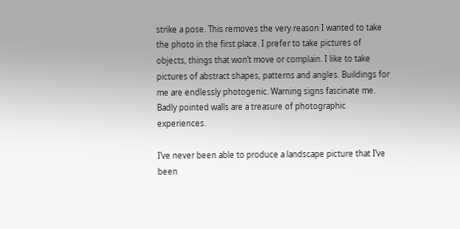strike a pose. This removes the very reason I wanted to take the photo in the first place. I prefer to take pictures of objects, things that won’t move or complain. I like to take pictures of abstract shapes, patterns and angles. Buildings for me are endlessly photogenic. Warning signs fascinate me. Badly pointed walls are a treasure of photographic experiences.

I’ve never been able to produce a landscape picture that I’ve been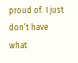proud of. I just don’t have what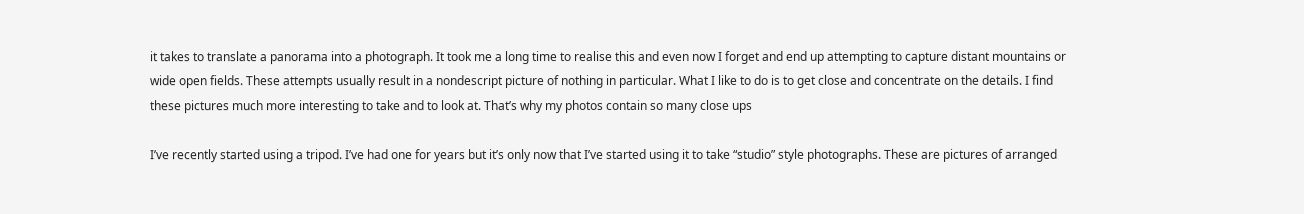it takes to translate a panorama into a photograph. It took me a long time to realise this and even now I forget and end up attempting to capture distant mountains or wide open fields. These attempts usually result in a nondescript picture of nothing in particular. What I like to do is to get close and concentrate on the details. I find these pictures much more interesting to take and to look at. That’s why my photos contain so many close ups

I’ve recently started using a tripod. I’ve had one for years but it’s only now that I’ve started using it to take “studio” style photographs. These are pictures of arranged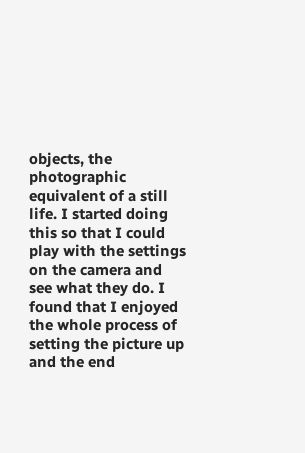objects, the photographic equivalent of a still life. I started doing this so that I could play with the settings on the camera and see what they do. I found that I enjoyed the whole process of setting the picture up and the end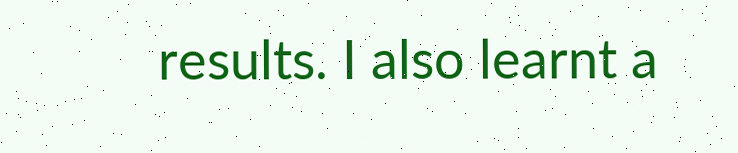results. I also learnt a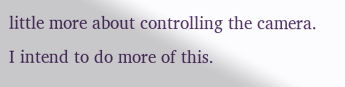little more about controlling the camera. I intend to do more of this.